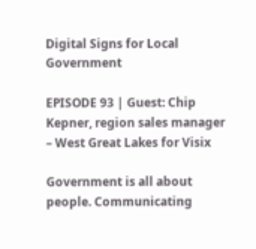Digital Signs for Local Government

EPISODE 93 | Guest: Chip Kepner, region sales manager – West Great Lakes for Visix

Government is all about people. Communicating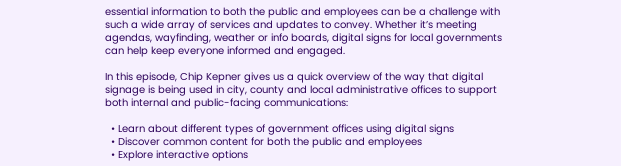essential information to both the public and employees can be a challenge with such a wide array of services and updates to convey. Whether it’s meeting agendas, wayfinding, weather or info boards, digital signs for local governments can help keep everyone informed and engaged.

In this episode, Chip Kepner gives us a quick overview of the way that digital signage is being used in city, county and local administrative offices to support both internal and public-facing communications:

  • Learn about different types of government offices using digital signs
  • Discover common content for both the public and employees
  • Explore interactive options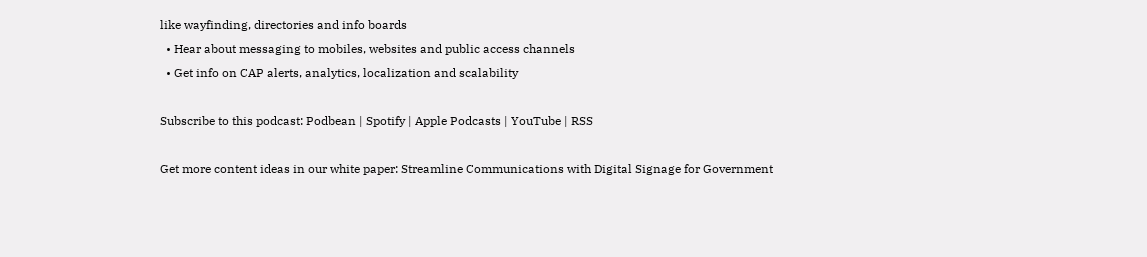like wayfinding, directories and info boards
  • Hear about messaging to mobiles, websites and public access channels
  • Get info on CAP alerts, analytics, localization and scalability

Subscribe to this podcast: Podbean | Spotify | Apple Podcasts | YouTube | RSS

Get more content ideas in our white paper: Streamline Communications with Digital Signage for Government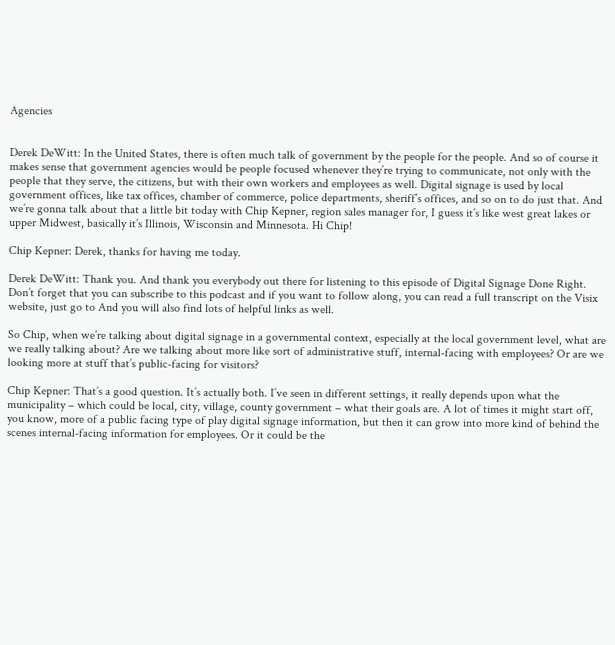Agencies


Derek DeWitt: In the United States, there is often much talk of government by the people for the people. And so of course it makes sense that government agencies would be people focused whenever they’re trying to communicate, not only with the people that they serve, the citizens, but with their own workers and employees as well. Digital signage is used by local government offices, like tax offices, chamber of commerce, police departments, sheriff’s offices, and so on to do just that. And we’re gonna talk about that a little bit today with Chip Kepner, region sales manager for, I guess it’s like west great lakes or upper Midwest, basically it’s Illinois, Wisconsin and Minnesota. Hi Chip!

Chip Kepner: Derek, thanks for having me today.

Derek DeWitt: Thank you. And thank you everybody out there for listening to this episode of Digital Signage Done Right. Don’t forget that you can subscribe to this podcast and if you want to follow along, you can read a full transcript on the Visix website, just go to And you will also find lots of helpful links as well.

So Chip, when we’re talking about digital signage in a governmental context, especially at the local government level, what are we really talking about? Are we talking about more like sort of administrative stuff, internal-facing with employees? Or are we looking more at stuff that’s public-facing for visitors?

Chip Kepner: That’s a good question. It’s actually both. I’ve seen in different settings, it really depends upon what the municipality – which could be local, city, village, county government – what their goals are. A lot of times it might start off, you know, more of a public facing type of play digital signage information, but then it can grow into more kind of behind the scenes internal-facing information for employees. Or it could be the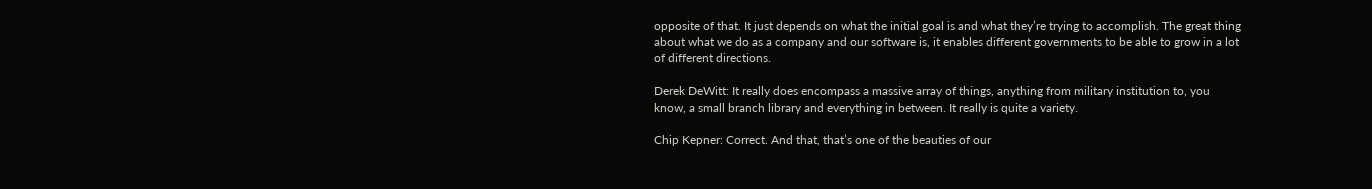opposite of that. It just depends on what the initial goal is and what they’re trying to accomplish. The great thing about what we do as a company and our software is, it enables different governments to be able to grow in a lot of different directions.

Derek DeWitt: It really does encompass a massive array of things, anything from military institution to, you know, a small branch library and everything in between. It really is quite a variety.

Chip Kepner: Correct. And that, that’s one of the beauties of our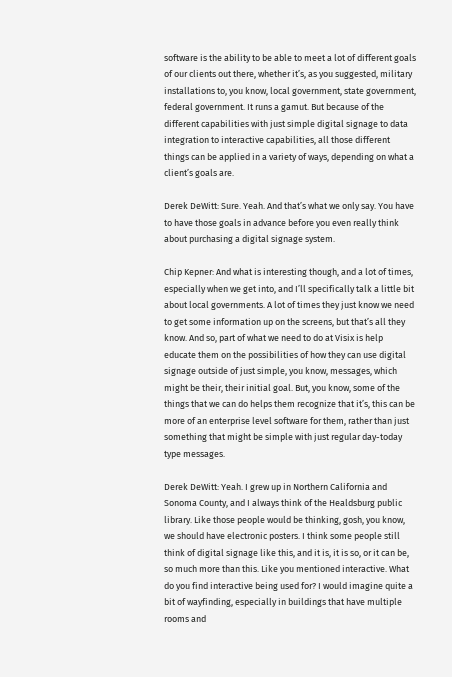software is the ability to be able to meet a lot of different goals of our clients out there, whether it’s, as you suggested, military installations to, you know, local government, state government, federal government. It runs a gamut. But because of the different capabilities with just simple digital signage to data integration to interactive capabilities, all those different things can be applied in a variety of ways, depending on what a client’s goals are.

Derek DeWitt: Sure. Yeah. And that’s what we only say. You have to have those goals in advance before you even really think about purchasing a digital signage system.

Chip Kepner: And what is interesting though, and a lot of times, especially when we get into, and I’ll specifically talk a little bit about local governments. A lot of times they just know we need to get some information up on the screens, but that’s all they know. And so, part of what we need to do at Visix is help educate them on the possibilities of how they can use digital signage outside of just simple, you know, messages, which might be their, their initial goal. But, you know, some of the things that we can do helps them recognize that it’s, this can be more of an enterprise level software for them, rather than just something that might be simple with just regular day-today type messages.

Derek DeWitt: Yeah. I grew up in Northern California and Sonoma County, and I always think of the Healdsburg public library. Like those people would be thinking, gosh, you know, we should have electronic posters. I think some people still think of digital signage like this, and it is, it is so, or it can be, so much more than this. Like you mentioned interactive. What do you find interactive being used for? I would imagine quite a bit of wayfinding, especially in buildings that have multiple rooms and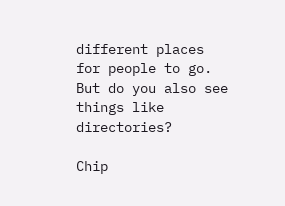different places for people to go. But do you also see things like directories?

Chip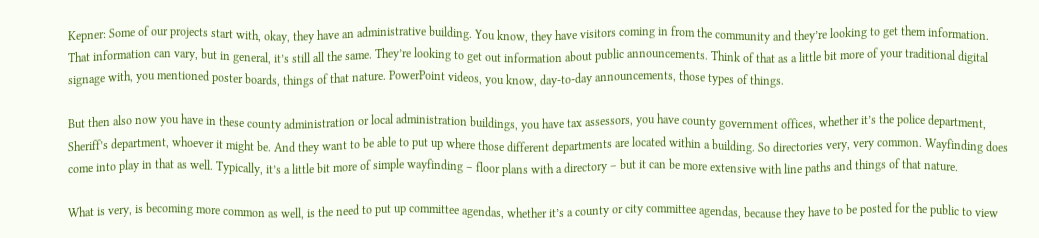Kepner: Some of our projects start with, okay, they have an administrative building. You know, they have visitors coming in from the community and they’re looking to get them information. That information can vary, but in general, it’s still all the same. They’re looking to get out information about public announcements. Think of that as a little bit more of your traditional digital signage with, you mentioned poster boards, things of that nature. PowerPoint videos, you know, day-to-day announcements, those types of things.

But then also now you have in these county administration or local administration buildings, you have tax assessors, you have county government offices, whether it’s the police department, Sheriff’s department, whoever it might be. And they want to be able to put up where those different departments are located within a building. So directories very, very common. Wayfinding does come into play in that as well. Typically, it’s a little bit more of simple wayfinding – floor plans with a directory – but it can be more extensive with line paths and things of that nature.

What is very, is becoming more common as well, is the need to put up committee agendas, whether it’s a county or city committee agendas, because they have to be posted for the public to view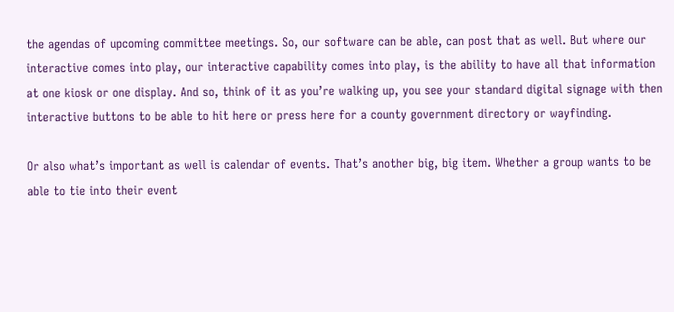the agendas of upcoming committee meetings. So, our software can be able, can post that as well. But where our interactive comes into play, our interactive capability comes into play, is the ability to have all that information at one kiosk or one display. And so, think of it as you’re walking up, you see your standard digital signage with then interactive buttons to be able to hit here or press here for a county government directory or wayfinding.

Or also what’s important as well is calendar of events. That’s another big, big item. Whether a group wants to be able to tie into their event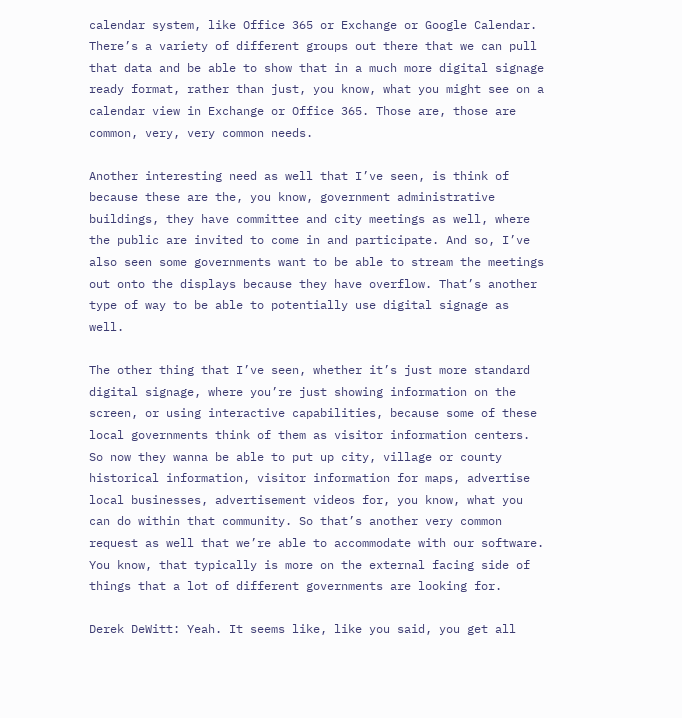calendar system, like Office 365 or Exchange or Google Calendar. There’s a variety of different groups out there that we can pull that data and be able to show that in a much more digital signage ready format, rather than just, you know, what you might see on a calendar view in Exchange or Office 365. Those are, those are common, very, very common needs.

Another interesting need as well that I’ve seen, is think of because these are the, you know, government administrative buildings, they have committee and city meetings as well, where the public are invited to come in and participate. And so, I’ve also seen some governments want to be able to stream the meetings out onto the displays because they have overflow. That’s another type of way to be able to potentially use digital signage as well.

The other thing that I’ve seen, whether it’s just more standard digital signage, where you’re just showing information on the screen, or using interactive capabilities, because some of these local governments think of them as visitor information centers. So now they wanna be able to put up city, village or county historical information, visitor information for maps, advertise local businesses, advertisement videos for, you know, what you can do within that community. So that’s another very common request as well that we’re able to accommodate with our software. You know, that typically is more on the external facing side of things that a lot of different governments are looking for.

Derek DeWitt: Yeah. It seems like, like you said, you get all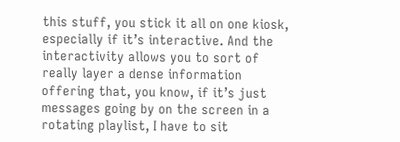this stuff, you stick it all on one kiosk, especially if it’s interactive. And the interactivity allows you to sort of really layer a dense information offering that, you know, if it’s just messages going by on the screen in a rotating playlist, I have to sit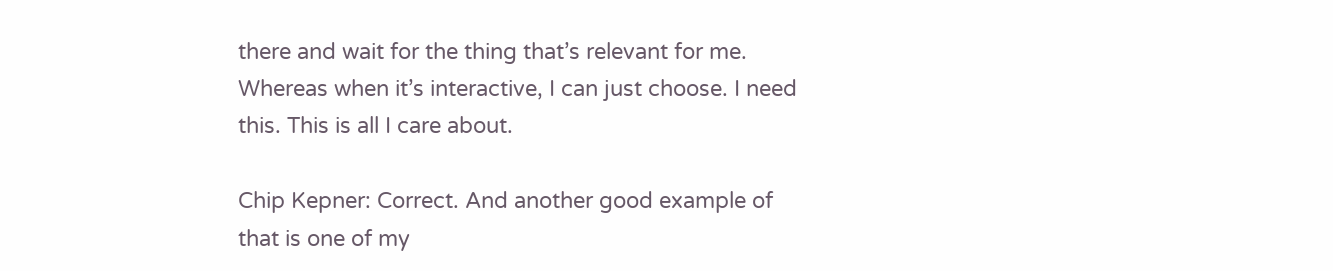there and wait for the thing that’s relevant for me. Whereas when it’s interactive, I can just choose. I need this. This is all I care about.

Chip Kepner: Correct. And another good example of that is one of my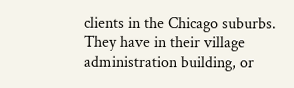clients in the Chicago suburbs. They have in their village administration building, or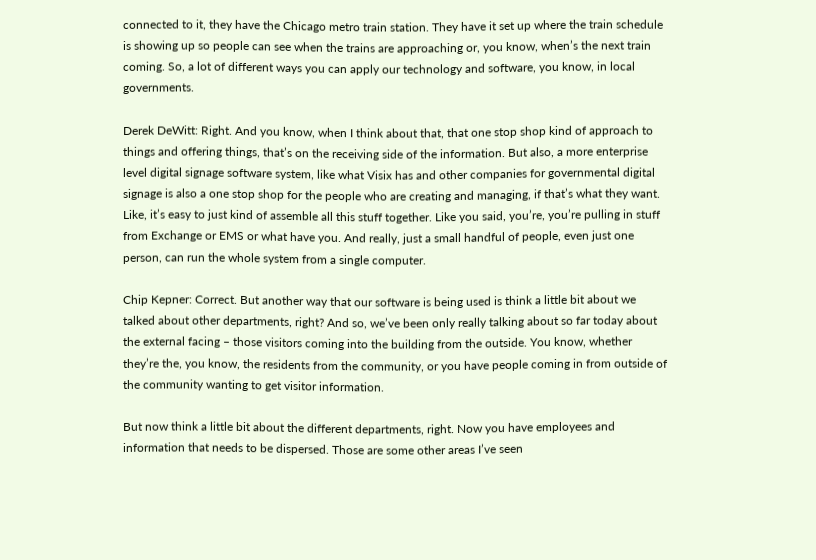connected to it, they have the Chicago metro train station. They have it set up where the train schedule is showing up so people can see when the trains are approaching or, you know, when’s the next train coming. So, a lot of different ways you can apply our technology and software, you know, in local governments.

Derek DeWitt: Right. And you know, when I think about that, that one stop shop kind of approach to things and offering things, that’s on the receiving side of the information. But also, a more enterprise level digital signage software system, like what Visix has and other companies for governmental digital signage is also a one stop shop for the people who are creating and managing, if that’s what they want. Like, it’s easy to just kind of assemble all this stuff together. Like you said, you’re, you’re pulling in stuff from Exchange or EMS or what have you. And really, just a small handful of people, even just one person, can run the whole system from a single computer.

Chip Kepner: Correct. But another way that our software is being used is think a little bit about we talked about other departments, right? And so, we’ve been only really talking about so far today about the external facing – those visitors coming into the building from the outside. You know, whether they’re the, you know, the residents from the community, or you have people coming in from outside of the community wanting to get visitor information.

But now think a little bit about the different departments, right. Now you have employees and information that needs to be dispersed. Those are some other areas I’ve seen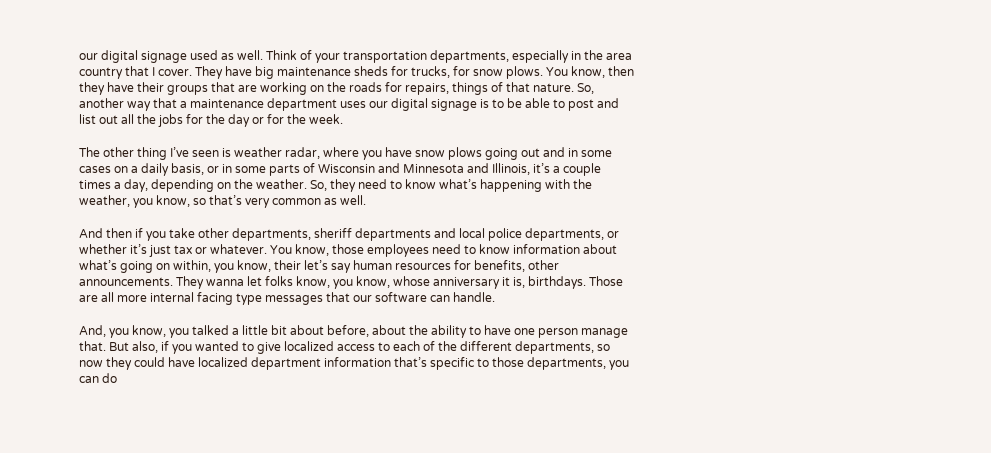our digital signage used as well. Think of your transportation departments, especially in the area country that I cover. They have big maintenance sheds for trucks, for snow plows. You know, then they have their groups that are working on the roads for repairs, things of that nature. So, another way that a maintenance department uses our digital signage is to be able to post and list out all the jobs for the day or for the week.

The other thing I’ve seen is weather radar, where you have snow plows going out and in some cases on a daily basis, or in some parts of Wisconsin and Minnesota and Illinois, it’s a couple times a day, depending on the weather. So, they need to know what’s happening with the weather, you know, so that’s very common as well.

And then if you take other departments, sheriff departments and local police departments, or whether it’s just tax or whatever. You know, those employees need to know information about what’s going on within, you know, their let’s say human resources for benefits, other announcements. They wanna let folks know, you know, whose anniversary it is, birthdays. Those are all more internal facing type messages that our software can handle.

And, you know, you talked a little bit about before, about the ability to have one person manage that. But also, if you wanted to give localized access to each of the different departments, so now they could have localized department information that’s specific to those departments, you can do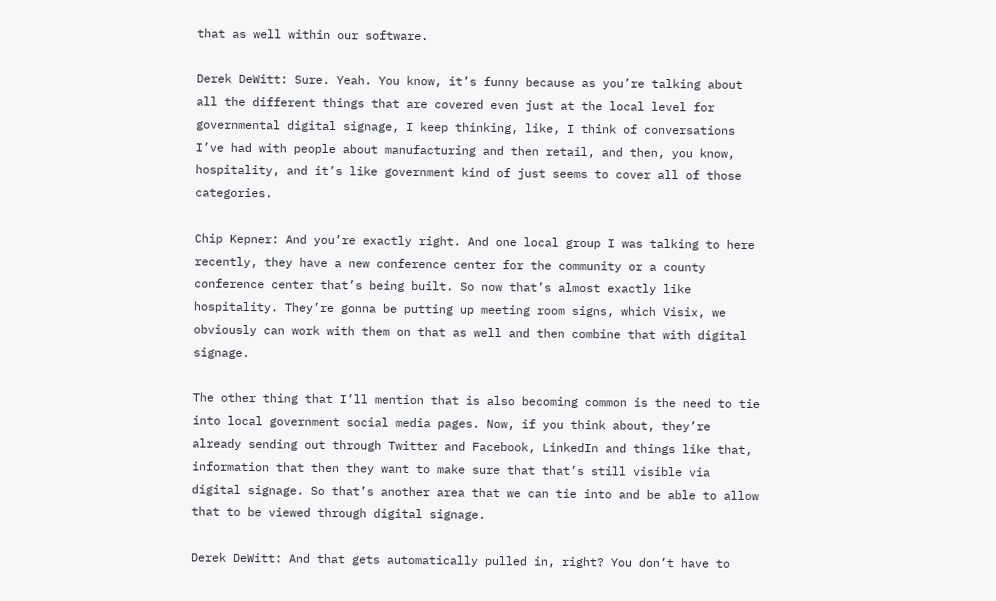that as well within our software.

Derek DeWitt: Sure. Yeah. You know, it’s funny because as you’re talking about all the different things that are covered even just at the local level for governmental digital signage, I keep thinking, like, I think of conversations I’ve had with people about manufacturing and then retail, and then, you know, hospitality, and it’s like government kind of just seems to cover all of those categories.

Chip Kepner: And you’re exactly right. And one local group I was talking to here recently, they have a new conference center for the community or a county conference center that’s being built. So now that’s almost exactly like hospitality. They’re gonna be putting up meeting room signs, which Visix, we obviously can work with them on that as well and then combine that with digital signage.

The other thing that I’ll mention that is also becoming common is the need to tie into local government social media pages. Now, if you think about, they’re already sending out through Twitter and Facebook, LinkedIn and things like that, information that then they want to make sure that that’s still visible via digital signage. So that’s another area that we can tie into and be able to allow that to be viewed through digital signage.

Derek DeWitt: And that gets automatically pulled in, right? You don’t have to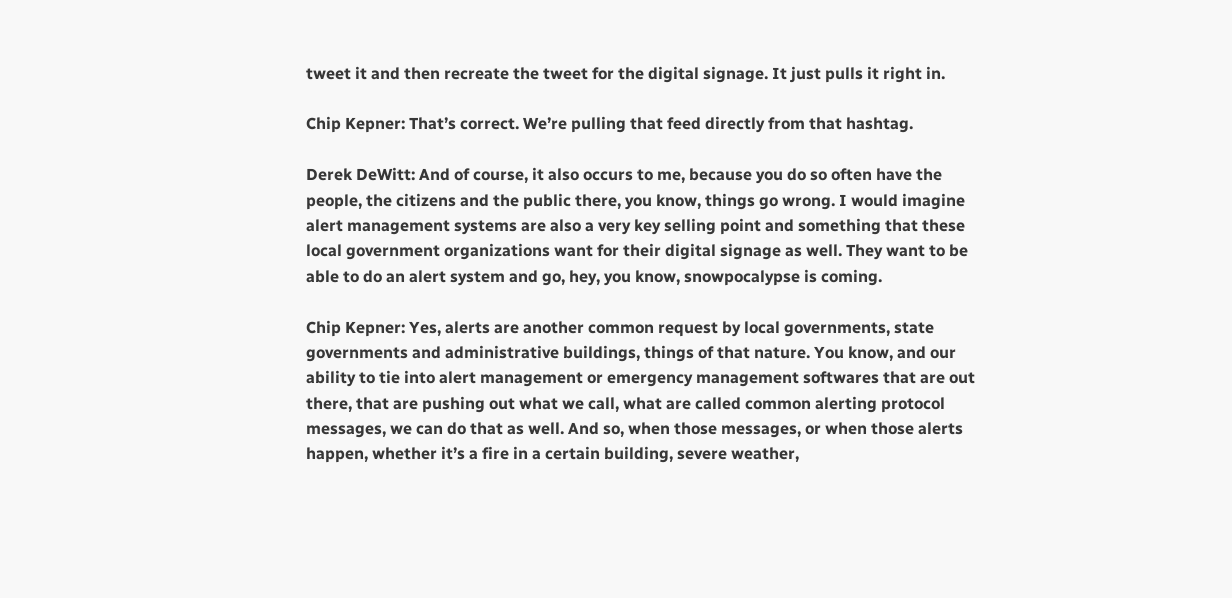tweet it and then recreate the tweet for the digital signage. It just pulls it right in.

Chip Kepner: That’s correct. We’re pulling that feed directly from that hashtag.

Derek DeWitt: And of course, it also occurs to me, because you do so often have the people, the citizens and the public there, you know, things go wrong. I would imagine alert management systems are also a very key selling point and something that these local government organizations want for their digital signage as well. They want to be able to do an alert system and go, hey, you know, snowpocalypse is coming.

Chip Kepner: Yes, alerts are another common request by local governments, state governments and administrative buildings, things of that nature. You know, and our ability to tie into alert management or emergency management softwares that are out there, that are pushing out what we call, what are called common alerting protocol messages, we can do that as well. And so, when those messages, or when those alerts happen, whether it’s a fire in a certain building, severe weather,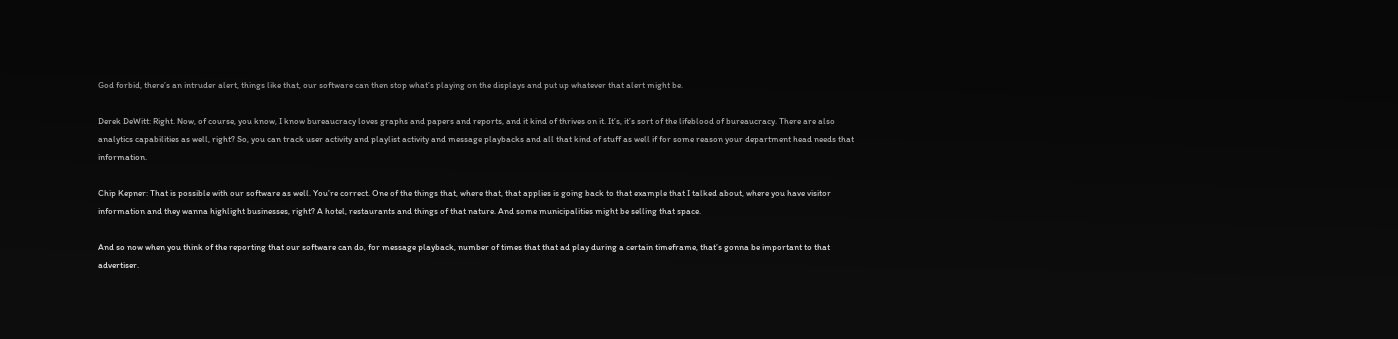God forbid, there’s an intruder alert, things like that, our software can then stop what’s playing on the displays and put up whatever that alert might be.

Derek DeWitt: Right. Now, of course, you know, I know bureaucracy loves graphs and papers and reports, and it kind of thrives on it. It’s, it’s sort of the lifeblood of bureaucracy. There are also analytics capabilities as well, right? So, you can track user activity and playlist activity and message playbacks and all that kind of stuff as well if for some reason your department head needs that information.

Chip Kepner: That is possible with our software as well. You’re correct. One of the things that, where that, that applies is going back to that example that I talked about, where you have visitor information and they wanna highlight businesses, right? A hotel, restaurants and things of that nature. And some municipalities might be selling that space.

And so now when you think of the reporting that our software can do, for message playback, number of times that that ad play during a certain timeframe, that’s gonna be important to that advertiser.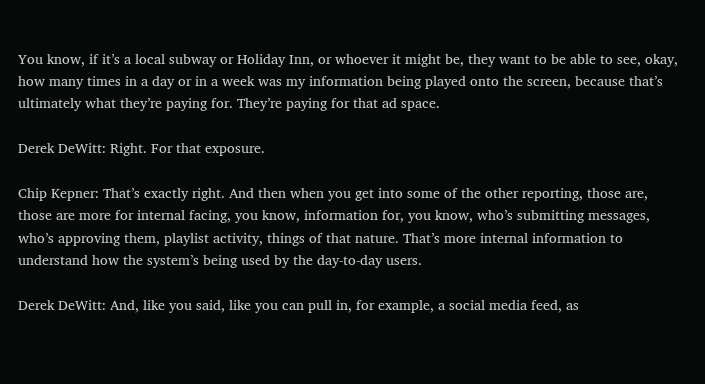You know, if it’s a local subway or Holiday Inn, or whoever it might be, they want to be able to see, okay, how many times in a day or in a week was my information being played onto the screen, because that’s ultimately what they’re paying for. They’re paying for that ad space.

Derek DeWitt: Right. For that exposure.

Chip Kepner: That’s exactly right. And then when you get into some of the other reporting, those are, those are more for internal facing, you know, information for, you know, who’s submitting messages, who’s approving them, playlist activity, things of that nature. That’s more internal information to understand how the system’s being used by the day-to-day users.

Derek DeWitt: And, like you said, like you can pull in, for example, a social media feed, as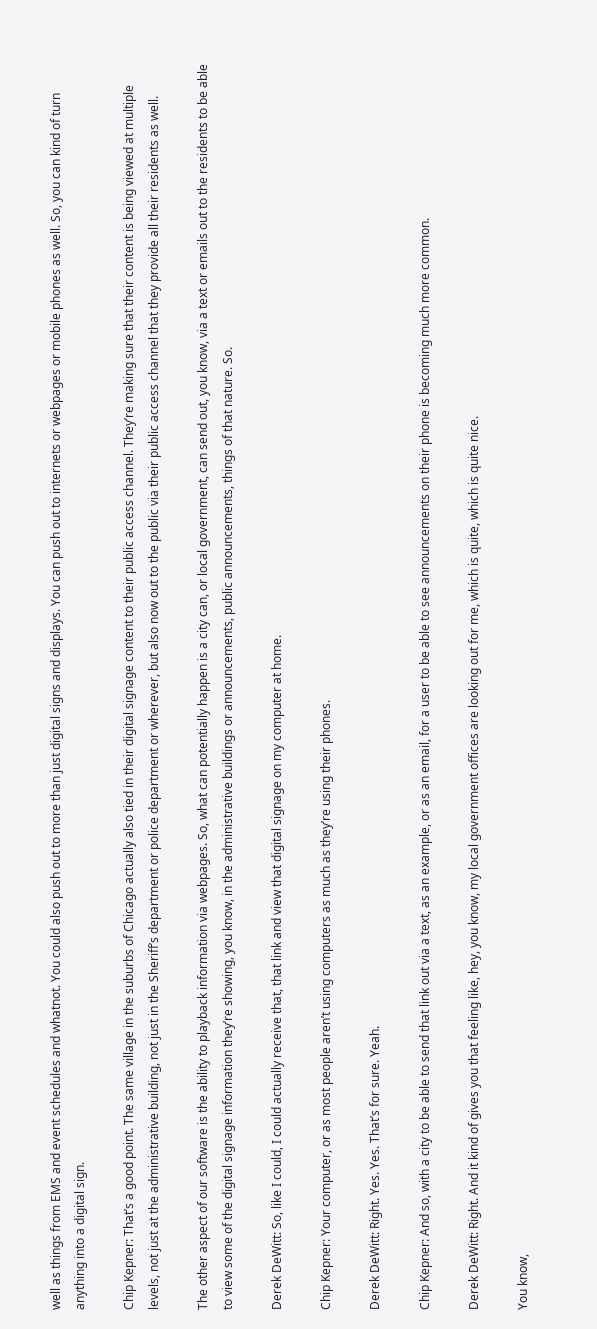well as things from EMS and event schedules and whatnot. You could also push out to more than just digital signs and displays. You can push out to internets or webpages or mobile phones as well. So, you can kind of turn anything into a digital sign.

Chip Kepner: That’s a good point. The same village in the suburbs of Chicago actually also tied in their digital signage content to their public access channel. They’re making sure that their content is being viewed at multiple levels, not just at the administrative building, not just in the Sheriff’s department or police department or wherever, but also now out to the public via their public access channel that they provide all their residents as well.

The other aspect of our software is the ability to playback information via webpages. So, what can potentially happen is a city can, or local government, can send out, you know, via a text or emails out to the residents to be able to view some of the digital signage information they’re showing, you know, in the administrative buildings or announcements, public announcements, things of that nature. So.

Derek DeWitt: So, like I could, I could actually receive that, that link and view that digital signage on my computer at home.

Chip Kepner: Your computer, or as most people aren’t using computers as much as they’re using their phones.

Derek DeWitt: Right. Yes. Yes. That’s for sure. Yeah.

Chip Kepner: And so, with a city to be able to send that link out via a text, as an example, or as an email, for a user to be able to see announcements on their phone is becoming much more common.

Derek DeWitt: Right. And it kind of gives you that feeling like, hey, you know, my local government offices are looking out for me, which is quite, which is quite nice.

You know,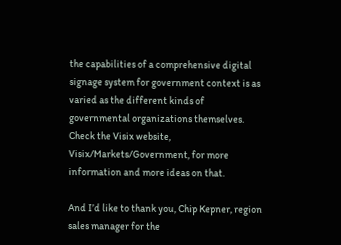the capabilities of a comprehensive digital signage system for government context is as varied as the different kinds of governmental organizations themselves. Check the Visix website, Visix/Markets/Government, for more information and more ideas on that.

And I’d like to thank you, Chip Kepner, region sales manager for the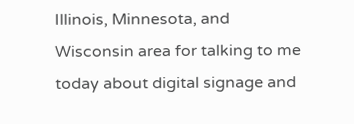Illinois, Minnesota, and Wisconsin area for talking to me today about digital signage and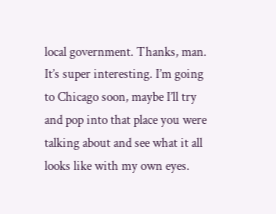local government. Thanks, man. It’s super interesting. I’m going to Chicago soon, maybe I’ll try and pop into that place you were talking about and see what it all looks like with my own eyes.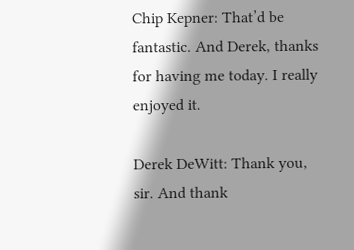Chip Kepner: That’d be fantastic. And Derek, thanks for having me today. I really enjoyed it.

Derek DeWitt: Thank you, sir. And thank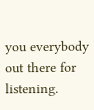you everybody out there for listening.